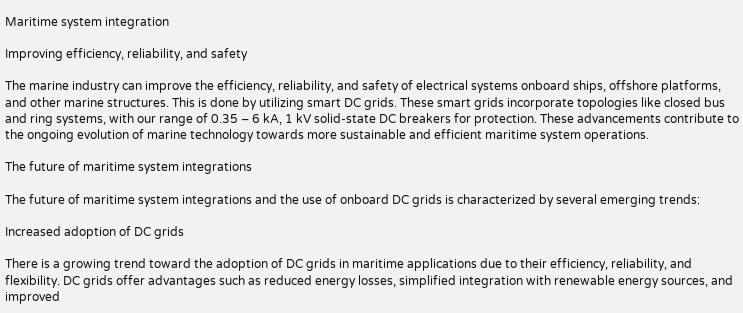Maritime system integration

Improving efficiency, reliability, and safety

The marine industry can improve the efficiency, reliability, and safety of electrical systems onboard ships, offshore platforms, and other marine structures. This is done by utilizing smart DC grids. These smart grids incorporate topologies like closed bus and ring systems, with our range of 0.35 – 6 kA, 1 kV solid-state DC breakers for protection. These advancements contribute to the ongoing evolution of marine technology towards more sustainable and efficient maritime system operations.

The future of maritime system integrations

The future of maritime system integrations and the use of onboard DC grids is characterized by several emerging trends:

Increased adoption of DC grids

There is a growing trend toward the adoption of DC grids in maritime applications due to their efficiency, reliability, and flexibility. DC grids offer advantages such as reduced energy losses, simplified integration with renewable energy sources, and improved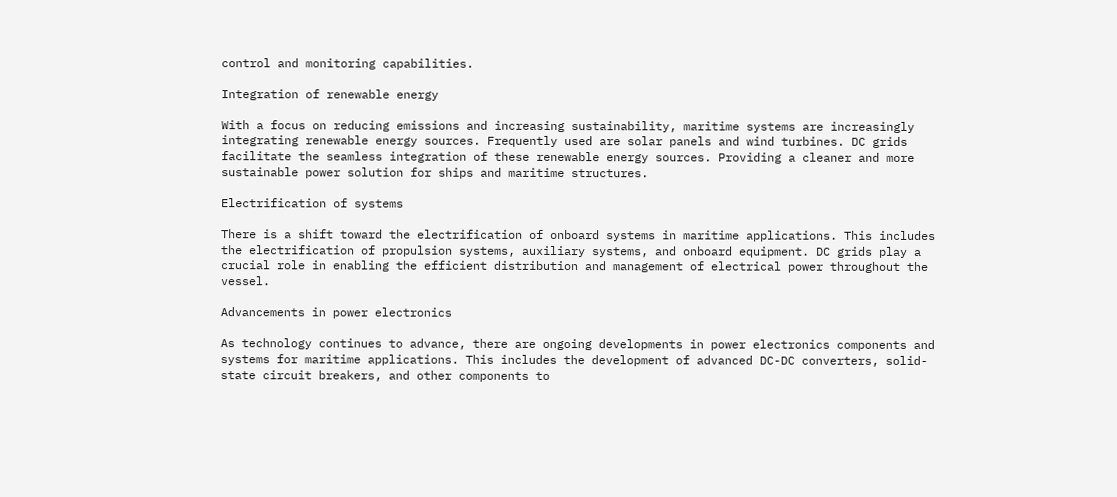control and monitoring capabilities.

Integration of renewable energy

With a focus on reducing emissions and increasing sustainability, maritime systems are increasingly integrating renewable energy sources. Frequently used are solar panels and wind turbines. DC grids facilitate the seamless integration of these renewable energy sources. Providing a cleaner and more sustainable power solution for ships and maritime structures.

Electrification of systems

There is a shift toward the electrification of onboard systems in maritime applications. This includes the electrification of propulsion systems, auxiliary systems, and onboard equipment. DC grids play a crucial role in enabling the efficient distribution and management of electrical power throughout the vessel.

Advancements in power electronics

As technology continues to advance, there are ongoing developments in power electronics components and systems for maritime applications. This includes the development of advanced DC-DC converters, solid-state circuit breakers, and other components to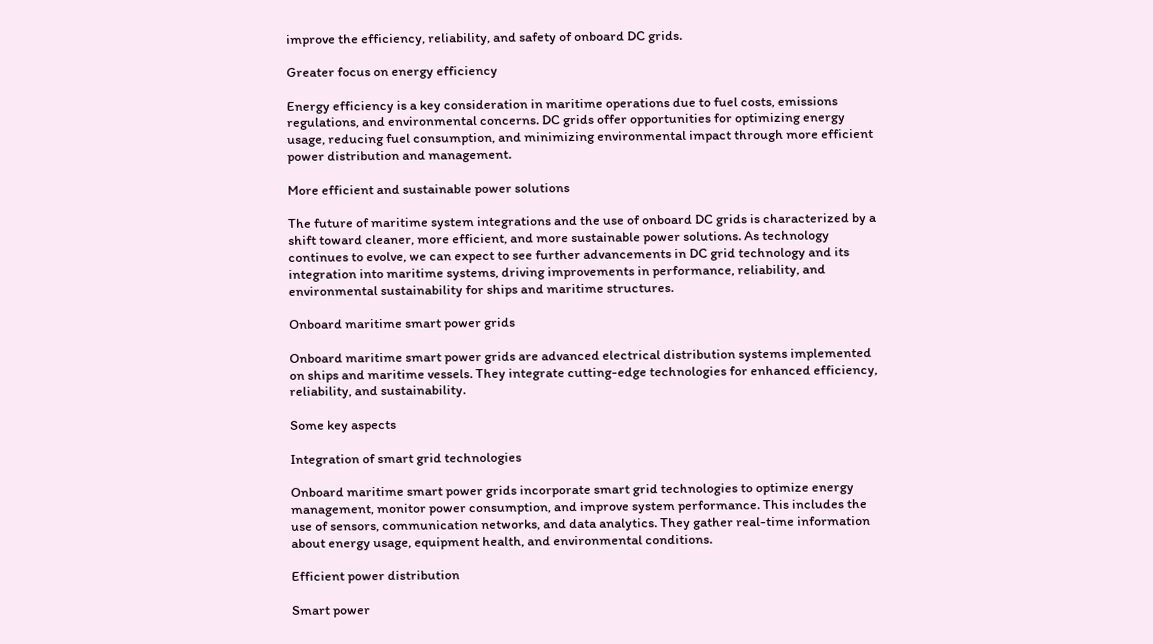improve the efficiency, reliability, and safety of onboard DC grids.

Greater focus on energy efficiency

Energy efficiency is a key consideration in maritime operations due to fuel costs, emissions regulations, and environmental concerns. DC grids offer opportunities for optimizing energy usage, reducing fuel consumption, and minimizing environmental impact through more efficient power distribution and management.

More efficient and sustainable power solutions

The future of maritime system integrations and the use of onboard DC grids is characterized by a shift toward cleaner, more efficient, and more sustainable power solutions. As technology continues to evolve, we can expect to see further advancements in DC grid technology and its integration into maritime systems, driving improvements in performance, reliability, and environmental sustainability for ships and maritime structures.

Onboard maritime smart power grids

Onboard maritime smart power grids are advanced electrical distribution systems implemented on ships and maritime vessels. They integrate cutting-edge technologies for enhanced efficiency, reliability, and sustainability.

Some key aspects

Integration of smart grid technologies

Onboard maritime smart power grids incorporate smart grid technologies to optimize energy management, monitor power consumption, and improve system performance. This includes the use of sensors, communication networks, and data analytics. They gather real-time information about energy usage, equipment health, and environmental conditions.

Efficient power distribution

Smart power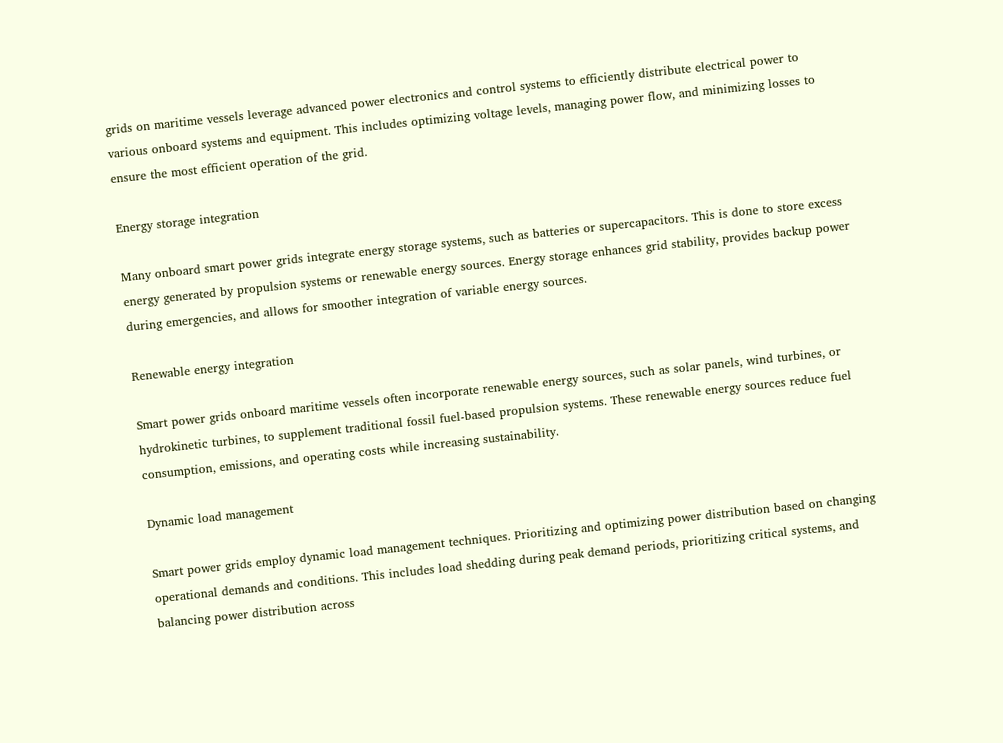grids on maritime vessels leverage advanced power electronics and control systems to efficiently distribute electrical power to various onboard systems and equipment. This includes optimizing voltage levels, managing power flow, and minimizing losses to ensure the most efficient operation of the grid.

Energy storage integration

Many onboard smart power grids integrate energy storage systems, such as batteries or supercapacitors. This is done to store excess energy generated by propulsion systems or renewable energy sources. Energy storage enhances grid stability, provides backup power during emergencies, and allows for smoother integration of variable energy sources.

Renewable energy integration

Smart power grids onboard maritime vessels often incorporate renewable energy sources, such as solar panels, wind turbines, or hydrokinetic turbines, to supplement traditional fossil fuel-based propulsion systems. These renewable energy sources reduce fuel consumption, emissions, and operating costs while increasing sustainability.

Dynamic load management

Smart power grids employ dynamic load management techniques. Prioritizing and optimizing power distribution based on changing operational demands and conditions. This includes load shedding during peak demand periods, prioritizing critical systems, and balancing power distribution across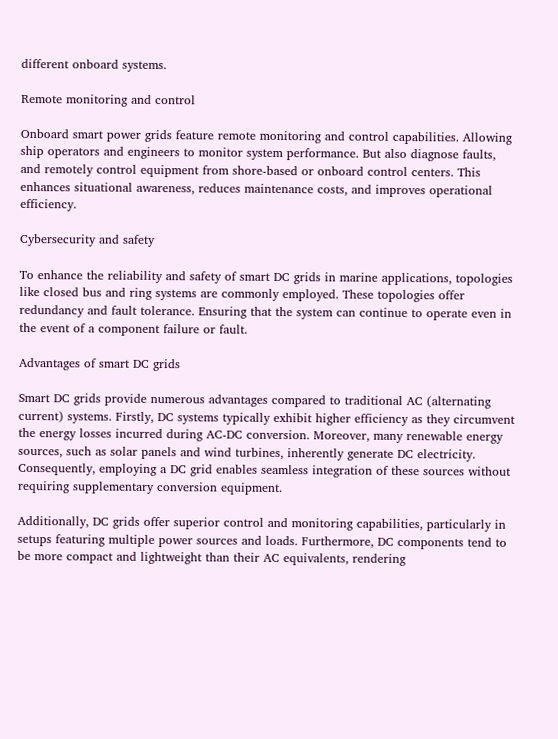different onboard systems.

Remote monitoring and control

Onboard smart power grids feature remote monitoring and control capabilities. Allowing ship operators and engineers to monitor system performance. But also diagnose faults, and remotely control equipment from shore-based or onboard control centers. This enhances situational awareness, reduces maintenance costs, and improves operational efficiency.

Cybersecurity and safety

To enhance the reliability and safety of smart DC grids in marine applications, topologies like closed bus and ring systems are commonly employed. These topologies offer redundancy and fault tolerance. Ensuring that the system can continue to operate even in the event of a component failure or fault.

Advantages of smart DC grids

Smart DC grids provide numerous advantages compared to traditional AC (alternating current) systems. Firstly, DC systems typically exhibit higher efficiency as they circumvent the energy losses incurred during AC-DC conversion. Moreover, many renewable energy sources, such as solar panels and wind turbines, inherently generate DC electricity. Consequently, employing a DC grid enables seamless integration of these sources without requiring supplementary conversion equipment.

Additionally, DC grids offer superior control and monitoring capabilities, particularly in setups featuring multiple power sources and loads. Furthermore, DC components tend to be more compact and lightweight than their AC equivalents, rendering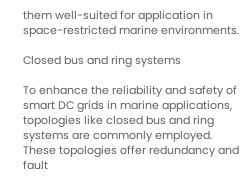them well-suited for application in space-restricted marine environments.

Closed bus and ring systems

To enhance the reliability and safety of smart DC grids in marine applications, topologies like closed bus and ring systems are commonly employed. These topologies offer redundancy and fault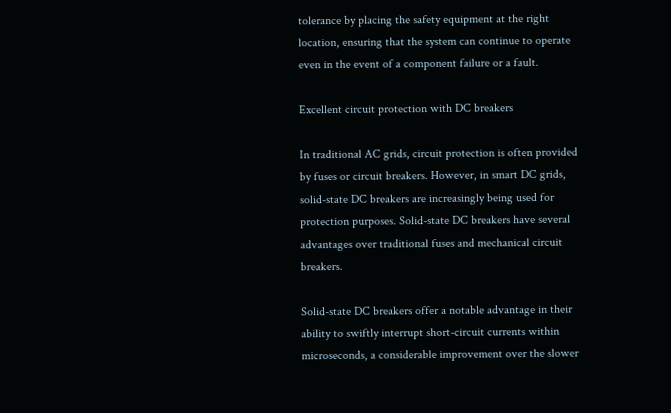tolerance by placing the safety equipment at the right location, ensuring that the system can continue to operate even in the event of a component failure or a fault.

Excellent circuit protection with DC breakers

In traditional AC grids, circuit protection is often provided by fuses or circuit breakers. However, in smart DC grids, solid-state DC breakers are increasingly being used for protection purposes. Solid-state DC breakers have several advantages over traditional fuses and mechanical circuit breakers.

Solid-state DC breakers offer a notable advantage in their ability to swiftly interrupt short-circuit currents within microseconds, a considerable improvement over the slower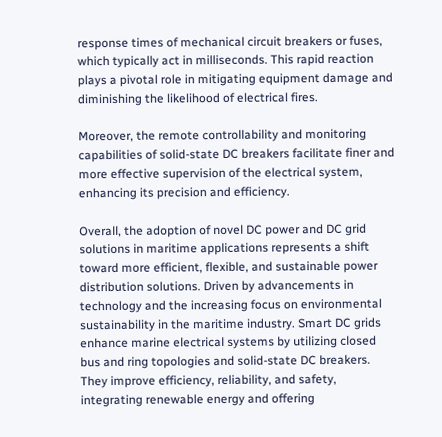response times of mechanical circuit breakers or fuses, which typically act in milliseconds. This rapid reaction plays a pivotal role in mitigating equipment damage and diminishing the likelihood of electrical fires.

Moreover, the remote controllability and monitoring capabilities of solid-state DC breakers facilitate finer and more effective supervision of the electrical system, enhancing its precision and efficiency.

Overall, the adoption of novel DC power and DC grid solutions in maritime applications represents a shift toward more efficient, flexible, and sustainable power distribution solutions. Driven by advancements in technology and the increasing focus on environmental sustainability in the maritime industry. Smart DC grids enhance marine electrical systems by utilizing closed bus and ring topologies and solid-state DC breakers. They improve efficiency, reliability, and safety, integrating renewable energy and offering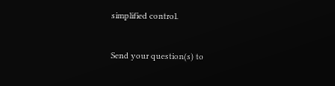simplified control.

Send your question(s) to